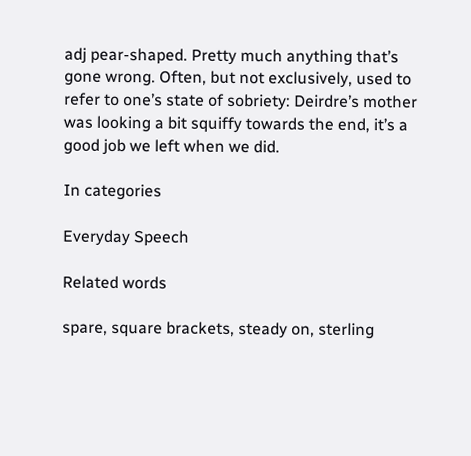adj pear-shaped. Pretty much anything that’s gone wrong. Often, but not exclusively, used to refer to one’s state of sobriety: Deirdre’s mother was looking a bit squiffy towards the end, it’s a good job we left when we did.

In categories

Everyday Speech

Related words

spare, square brackets, steady on, sterling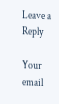Leave a Reply

Your email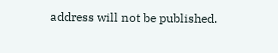address will not be published.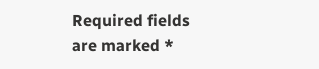Required fields are marked *